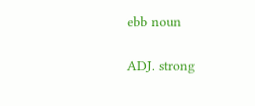ebb noun

ADJ. strong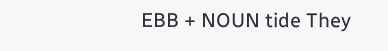EBB + NOUN tide They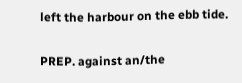left the harbour on the ebb tide.

PREP. against an/the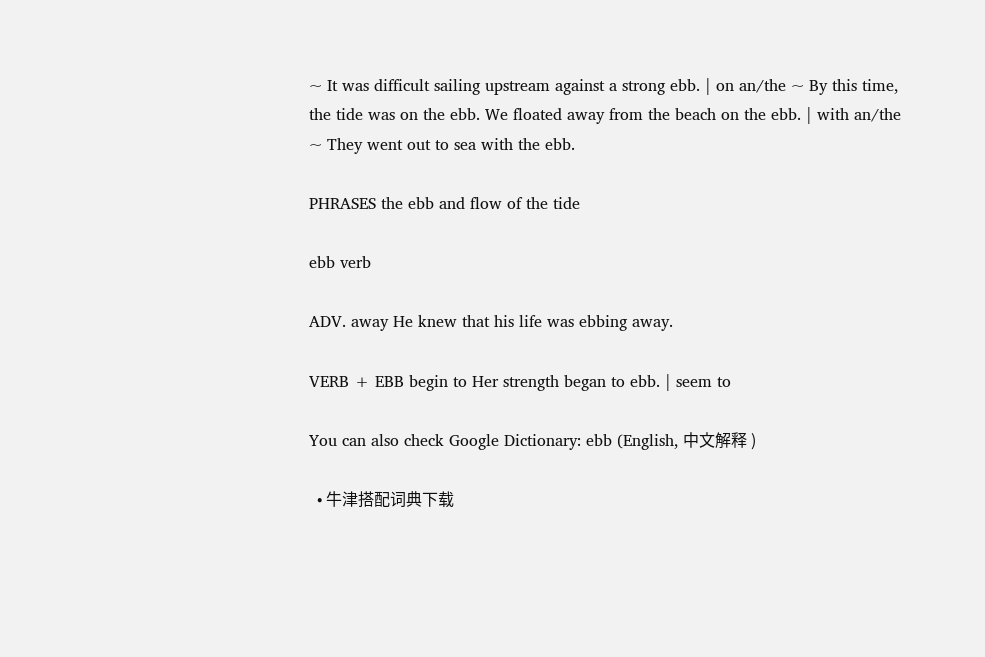~ It was difficult sailing upstream against a strong ebb. | on an/the ~ By this time, the tide was on the ebb. We floated away from the beach on the ebb. | with an/the ~ They went out to sea with the ebb.

PHRASES the ebb and flow of the tide

ebb verb

ADV. away He knew that his life was ebbing away.

VERB + EBB begin to Her strength began to ebb. | seem to

You can also check Google Dictionary: ebb (English, 中文解释 )

  • 牛津搭配词典下载